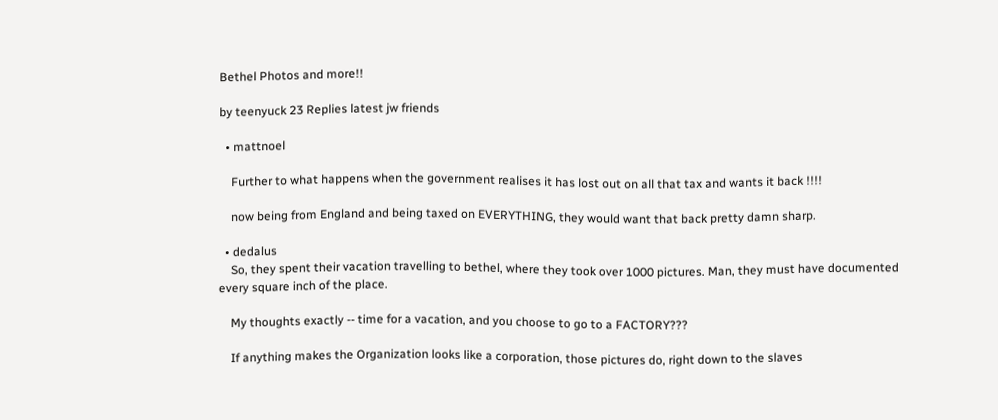Bethel Photos and more!!

by teenyuck 23 Replies latest jw friends

  • mattnoel

    Further to what happens when the government realises it has lost out on all that tax and wants it back !!!!

    now being from England and being taxed on EVERYTHING, they would want that back pretty damn sharp.

  • dedalus
    So, they spent their vacation travelling to bethel, where they took over 1000 pictures. Man, they must have documented every square inch of the place.

    My thoughts exactly -- time for a vacation, and you choose to go to a FACTORY???

    If anything makes the Organization looks like a corporation, those pictures do, right down to the slaves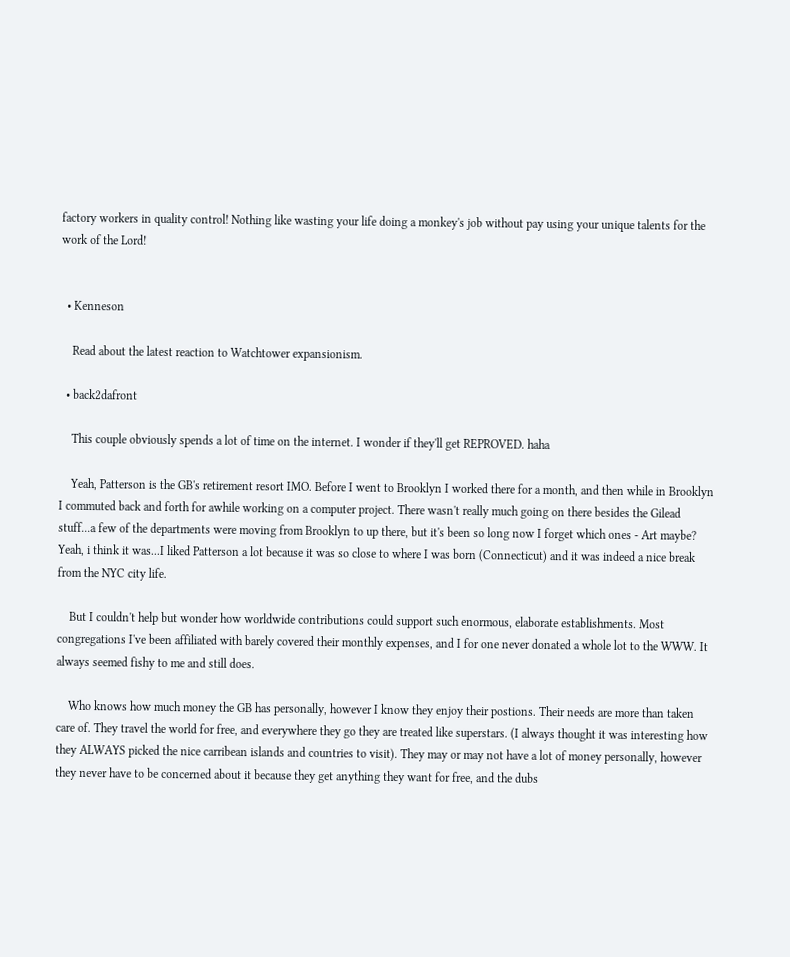factory workers in quality control! Nothing like wasting your life doing a monkey's job without pay using your unique talents for the work of the Lord!


  • Kenneson

    Read about the latest reaction to Watchtower expansionism.

  • back2dafront

    This couple obviously spends a lot of time on the internet. I wonder if they'll get REPROVED. haha

    Yeah, Patterson is the GB's retirement resort IMO. Before I went to Brooklyn I worked there for a month, and then while in Brooklyn I commuted back and forth for awhile working on a computer project. There wasn't really much going on there besides the Gilead stuff...a few of the departments were moving from Brooklyn to up there, but it's been so long now I forget which ones - Art maybe? Yeah, i think it was...I liked Patterson a lot because it was so close to where I was born (Connecticut) and it was indeed a nice break from the NYC city life.

    But I couldn't help but wonder how worldwide contributions could support such enormous, elaborate establishments. Most congregations I've been affiliated with barely covered their monthly expenses, and I for one never donated a whole lot to the WWW. It always seemed fishy to me and still does.

    Who knows how much money the GB has personally, however I know they enjoy their postions. Their needs are more than taken care of. They travel the world for free, and everywhere they go they are treated like superstars. (I always thought it was interesting how they ALWAYS picked the nice carribean islands and countries to visit). They may or may not have a lot of money personally, however they never have to be concerned about it because they get anything they want for free, and the dubs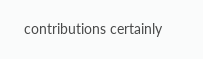contributions certainly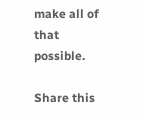make all of that possible.

Share this